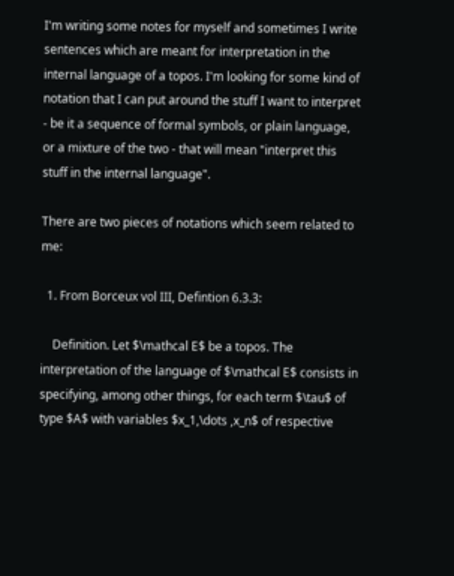I'm writing some notes for myself and sometimes I write sentences which are meant for interpretation in the internal language of a topos. I'm looking for some kind of notation that I can put around the stuff I want to interpret - be it a sequence of formal symbols, or plain language, or a mixture of the two - that will mean "interpret this stuff in the internal language".

There are two pieces of notations which seem related to me:

  1. From Borceux vol III, Defintion 6.3.3:

    Definition. Let $\mathcal E$ be a topos. The interpretation of the language of $\mathcal E$ consists in specifying, among other things, for each term $\tau$ of type $A$ with variables $x_1,\dots ,x_n$ of respective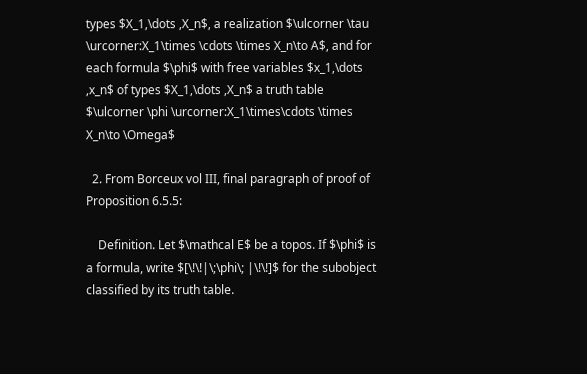types $X_1,\dots ,X_n$, a realization $\ulcorner \tau \urcorner:X_1\times \cdots \times X_n\to A$, and for each formula $\phi$ with free variables $x_1,\dots ,x_n$ of types $X_1,\dots ,X_n$ a truth table $\ulcorner \phi \urcorner:X_1\times\cdots \times X_n\to \Omega$

  2. From Borceux vol III, final paragraph of proof of Proposition 6.5.5:

    Definition. Let $\mathcal E$ be a topos. If $\phi$ is a formula, write $[\!\!|\;\phi\; |\!\!]$ for the subobject classified by its truth table.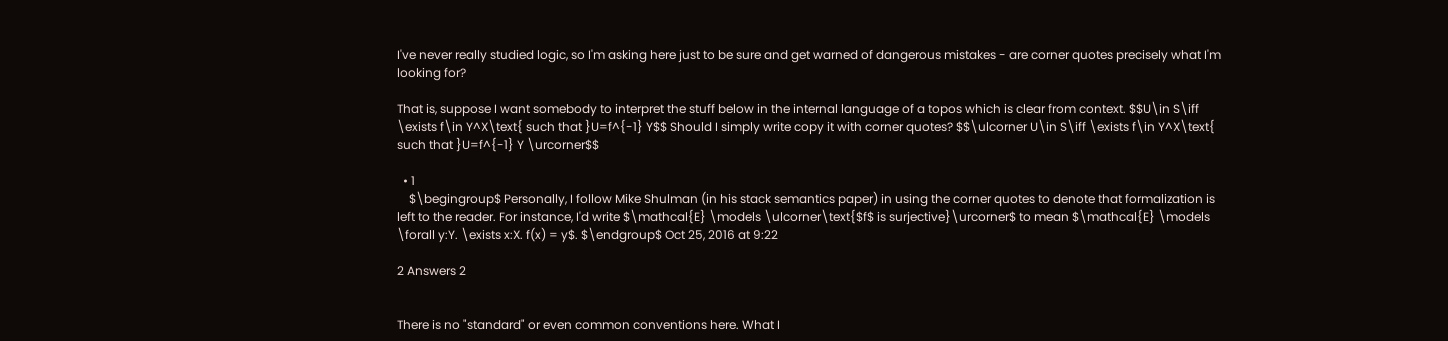I've never really studied logic, so I'm asking here just to be sure and get warned of dangerous mistakes - are corner quotes precisely what I'm looking for?

That is, suppose I want somebody to interpret the stuff below in the internal language of a topos which is clear from context. $$U\in S\iff \exists f\in Y^X\text{ such that }U=f^{-1} Y$$ Should I simply write copy it with corner quotes? $$\ulcorner U\in S\iff \exists f\in Y^X\text{ such that }U=f^{-1} Y \urcorner$$

  • 1
    $\begingroup$ Personally, I follow Mike Shulman (in his stack semantics paper) in using the corner quotes to denote that formalization is left to the reader. For instance, I'd write $\mathcal{E} \models \ulcorner\text{$f$ is surjective}\urcorner$ to mean $\mathcal{E} \models \forall y:Y. \exists x:X. f(x) = y$. $\endgroup$ Oct 25, 2016 at 9:22

2 Answers 2


There is no "standard" or even common conventions here. What I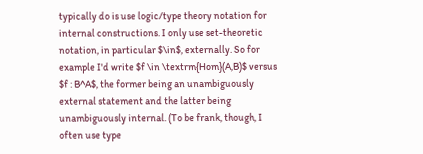typically do is use logic/type theory notation for internal constructions. I only use set-theoretic notation, in particular $\in$, externally. So for example I'd write $f \in \textrm{Hom}(A,B)$ versus $f : B^A$, the former being an unambiguously external statement and the latter being unambiguously internal. (To be frank, though, I often use type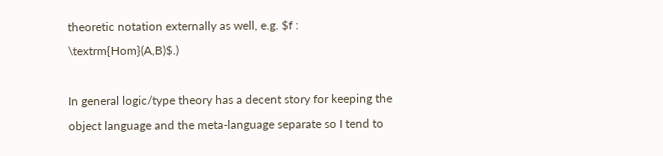theoretic notation externally as well, e.g. $f : \textrm{Hom}(A,B)$.)

In general logic/type theory has a decent story for keeping the object language and the meta-language separate so I tend to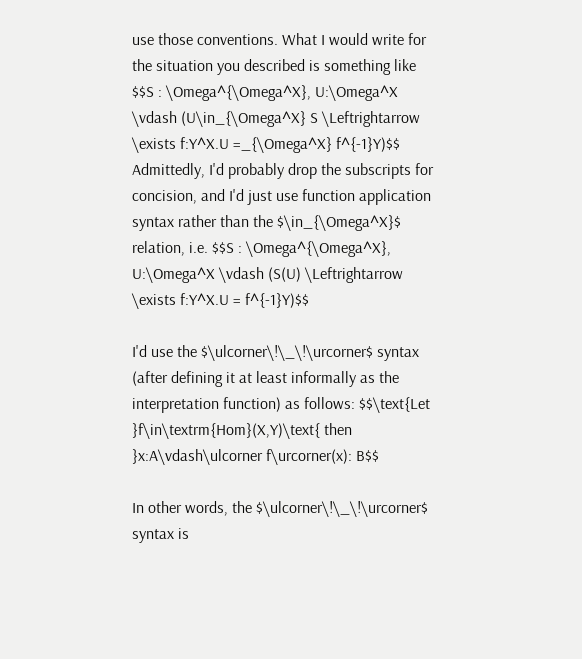use those conventions. What I would write for the situation you described is something like $$S : \Omega^{\Omega^X}, U:\Omega^X \vdash (U\in_{\Omega^X} S \Leftrightarrow \exists f:Y^X.U =_{\Omega^X} f^{-1}Y)$$ Admittedly, I'd probably drop the subscripts for concision, and I'd just use function application syntax rather than the $\in_{\Omega^X}$ relation, i.e. $$S : \Omega^{\Omega^X}, U:\Omega^X \vdash (S(U) \Leftrightarrow \exists f:Y^X.U = f^{-1}Y)$$

I'd use the $\ulcorner\!\_\!\urcorner$ syntax (after defining it at least informally as the interpretation function) as follows: $$\text{Let }f\in\textrm{Hom}(X,Y)\text{ then }x:A\vdash\ulcorner f\urcorner(x): B$$

In other words, the $\ulcorner\!\_\!\urcorner$ syntax is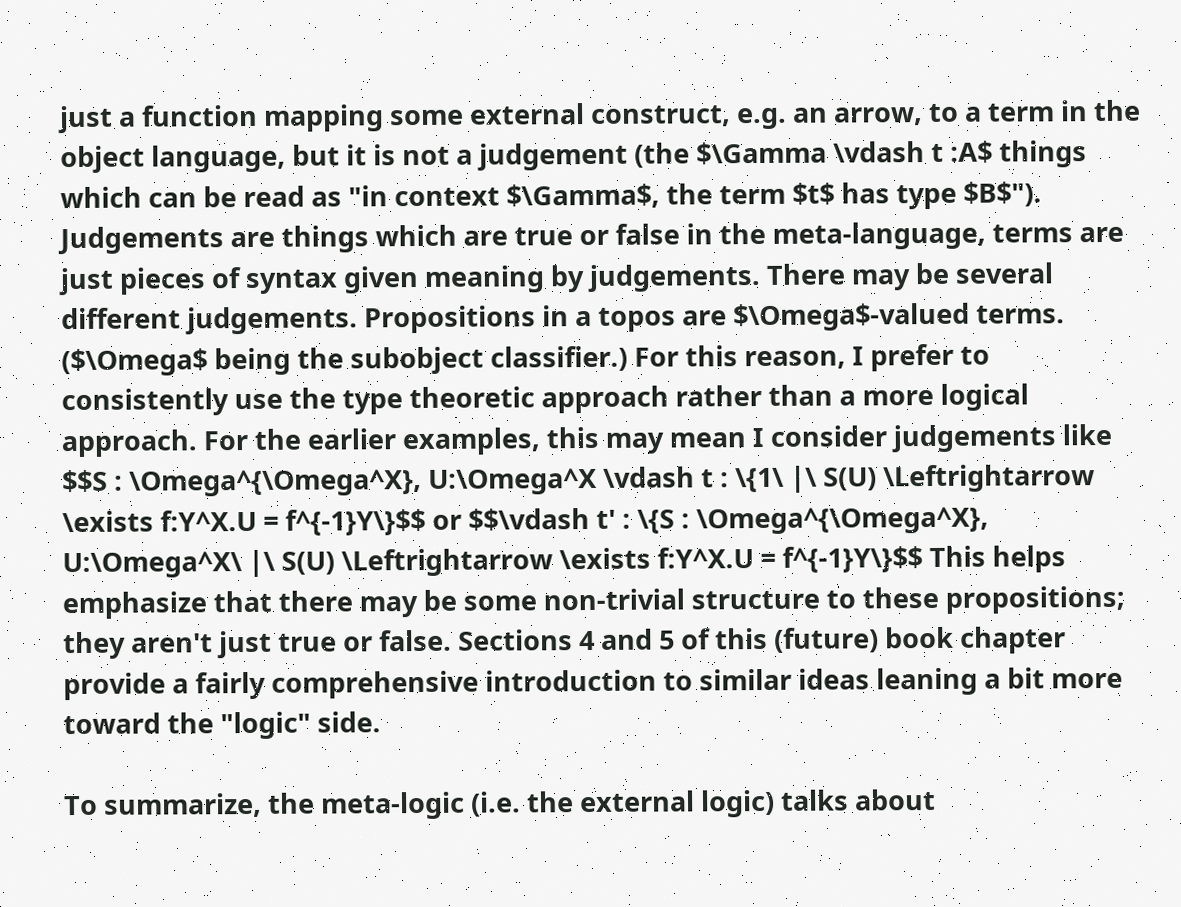just a function mapping some external construct, e.g. an arrow, to a term in the object language, but it is not a judgement (the $\Gamma \vdash t :A$ things which can be read as "in context $\Gamma$, the term $t$ has type $B$"). Judgements are things which are true or false in the meta-language, terms are just pieces of syntax given meaning by judgements. There may be several different judgements. Propositions in a topos are $\Omega$-valued terms. ($\Omega$ being the subobject classifier.) For this reason, I prefer to consistently use the type theoretic approach rather than a more logical approach. For the earlier examples, this may mean I consider judgements like $$S : \Omega^{\Omega^X}, U:\Omega^X \vdash t : \{1\ |\ S(U) \Leftrightarrow \exists f:Y^X.U = f^{-1}Y\}$$ or $$\vdash t' : \{S : \Omega^{\Omega^X}, U:\Omega^X\ |\ S(U) \Leftrightarrow \exists f:Y^X.U = f^{-1}Y\}$$ This helps emphasize that there may be some non-trivial structure to these propositions; they aren't just true or false. Sections 4 and 5 of this (future) book chapter provide a fairly comprehensive introduction to similar ideas leaning a bit more toward the "logic" side.

To summarize, the meta-logic (i.e. the external logic) talks about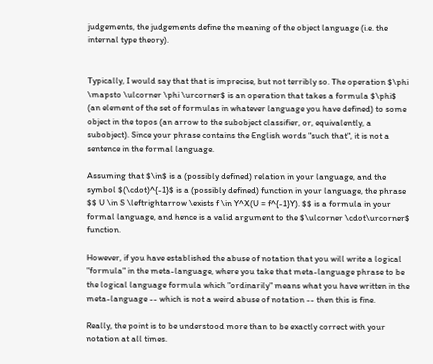judgements, the judgements define the meaning of the object language (i.e. the internal type theory).


Typically, I would say that that is imprecise, but not terribly so. The operation $\phi \mapsto \ulcorner \phi \urcorner$ is an operation that takes a formula $\phi$ (an element of the set of formulas in whatever language you have defined) to some object in the topos (an arrow to the subobject classifier, or, equivalently, a subobject). Since your phrase contains the English words "such that", it is not a sentence in the formal language.

Assuming that $\in$ is a (possibly defined) relation in your language, and the symbol $(\cdot)^{-1}$ is a (possibly defined) function in your language, the phrase $$ U \in S \leftrightarrow \exists f \in Y^X(U = f^{-1}Y). $$ is a formula in your formal language, and hence is a valid argument to the $\ulcorner \cdot\urcorner$ function.

However, if you have established the abuse of notation that you will write a logical "formula" in the meta-language, where you take that meta-language phrase to be the logical language formula which "ordinarily" means what you have written in the meta-language -- which is not a weird abuse of notation -- then this is fine.

Really, the point is to be understood more than to be exactly correct with your notation at all times.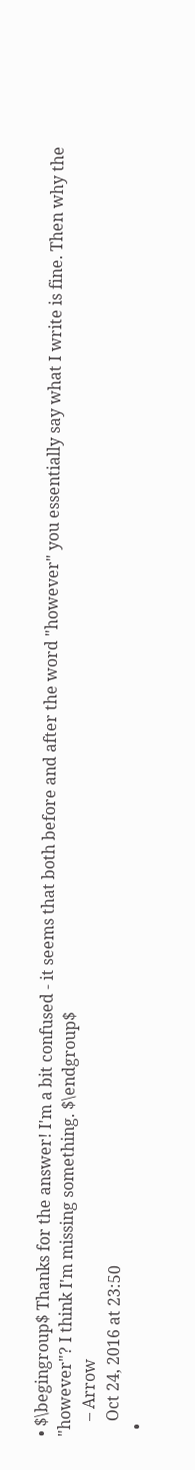• $\begingroup$ Thanks for the answer! I'm a bit confused - it seems that both before and after the word "however" you essentially say what I write is fine. Then why the "however"? I think I'm missing something. $\endgroup$
    – Arrow
    Oct 24, 2016 at 23:50
  •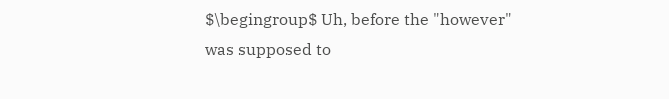$\begingroup$ Uh, before the "however" was supposed to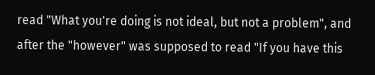read "What you're doing is not ideal, but not a problem", and after the "however" was supposed to read "If you have this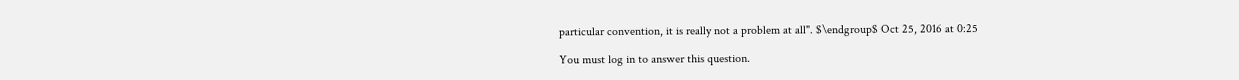particular convention, it is really not a problem at all". $\endgroup$ Oct 25, 2016 at 0:25

You must log in to answer this question.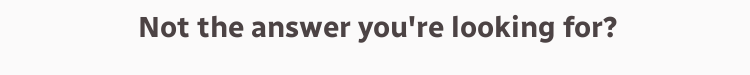Not the answer you're looking for?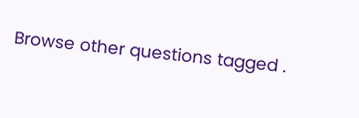Browse other questions tagged .